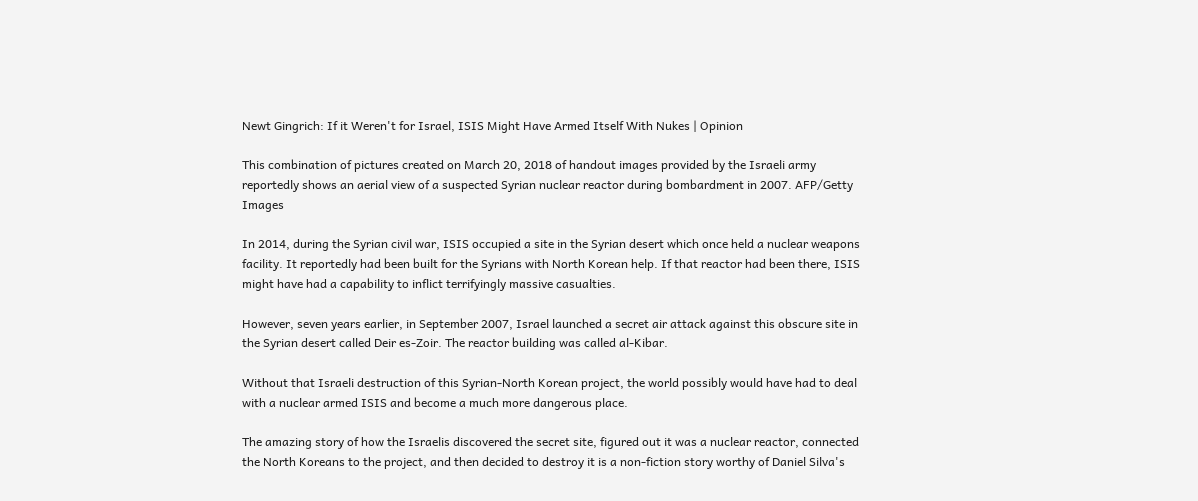Newt Gingrich: If it Weren't for Israel, ISIS Might Have Armed Itself With Nukes | Opinion

This combination of pictures created on March 20, 2018 of handout images provided by the Israeli army reportedly shows an aerial view of a suspected Syrian nuclear reactor during bombardment in 2007. AFP/Getty Images

In 2014, during the Syrian civil war, ISIS occupied a site in the Syrian desert which once held a nuclear weapons facility. It reportedly had been built for the Syrians with North Korean help. If that reactor had been there, ISIS might have had a capability to inflict terrifyingly massive casualties.

However, seven years earlier, in September 2007, Israel launched a secret air attack against this obscure site in the Syrian desert called Deir es-Zoir. The reactor building was called al-Kibar.

Without that Israeli destruction of this Syrian-North Korean project, the world possibly would have had to deal with a nuclear armed ISIS and become a much more dangerous place.

The amazing story of how the Israelis discovered the secret site, figured out it was a nuclear reactor, connected the North Koreans to the project, and then decided to destroy it is a non-fiction story worthy of Daniel Silva's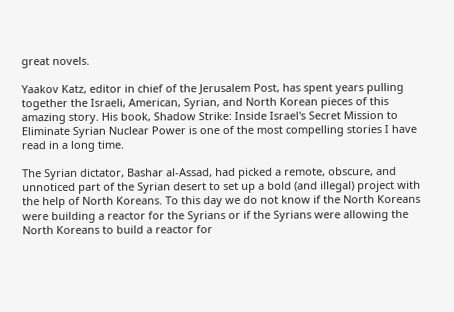great novels.

Yaakov Katz, editor in chief of the Jerusalem Post, has spent years pulling together the Israeli, American, Syrian, and North Korean pieces of this amazing story. His book, Shadow Strike: Inside Israel's Secret Mission to Eliminate Syrian Nuclear Power is one of the most compelling stories I have read in a long time.

The Syrian dictator, Bashar al-Assad, had picked a remote, obscure, and unnoticed part of the Syrian desert to set up a bold (and illegal) project with the help of North Koreans. To this day we do not know if the North Koreans were building a reactor for the Syrians or if the Syrians were allowing the North Koreans to build a reactor for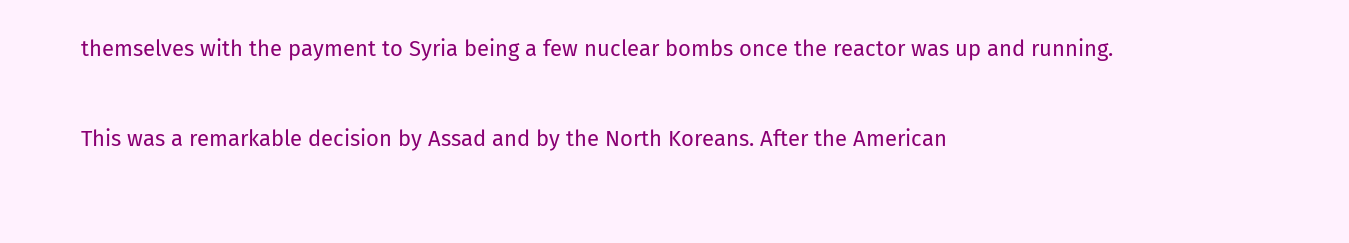themselves with the payment to Syria being a few nuclear bombs once the reactor was up and running.

This was a remarkable decision by Assad and by the North Koreans. After the American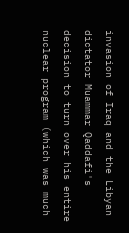invasion of Iraq and the Libyan dictator Muammar Qaddafi's decision to turn over his entire nuclear program (which was much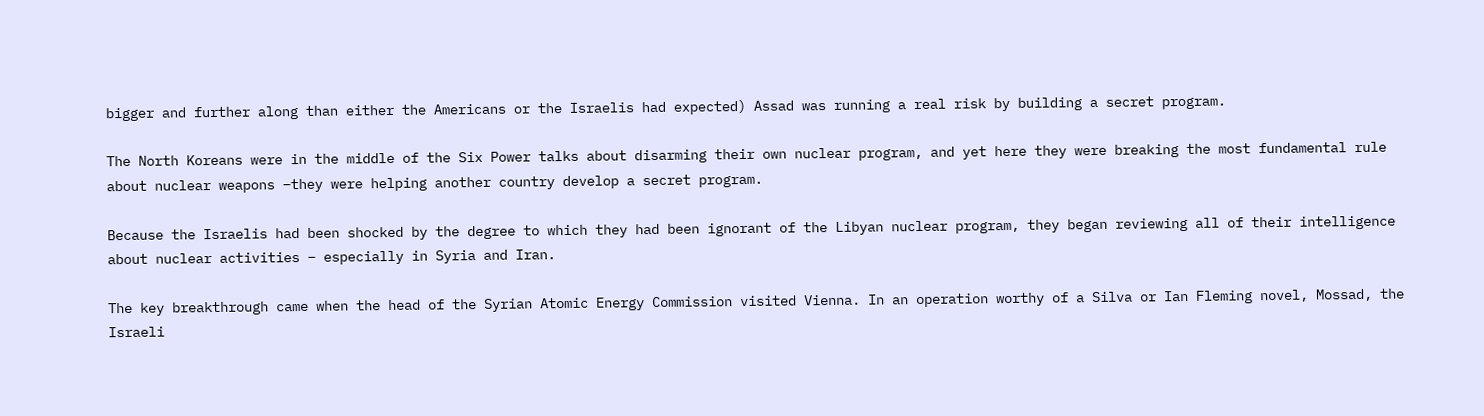bigger and further along than either the Americans or the Israelis had expected) Assad was running a real risk by building a secret program.

The North Koreans were in the middle of the Six Power talks about disarming their own nuclear program, and yet here they were breaking the most fundamental rule about nuclear weapons –they were helping another country develop a secret program.

Because the Israelis had been shocked by the degree to which they had been ignorant of the Libyan nuclear program, they began reviewing all of their intelligence about nuclear activities – especially in Syria and Iran.

The key breakthrough came when the head of the Syrian Atomic Energy Commission visited Vienna. In an operation worthy of a Silva or Ian Fleming novel, Mossad, the Israeli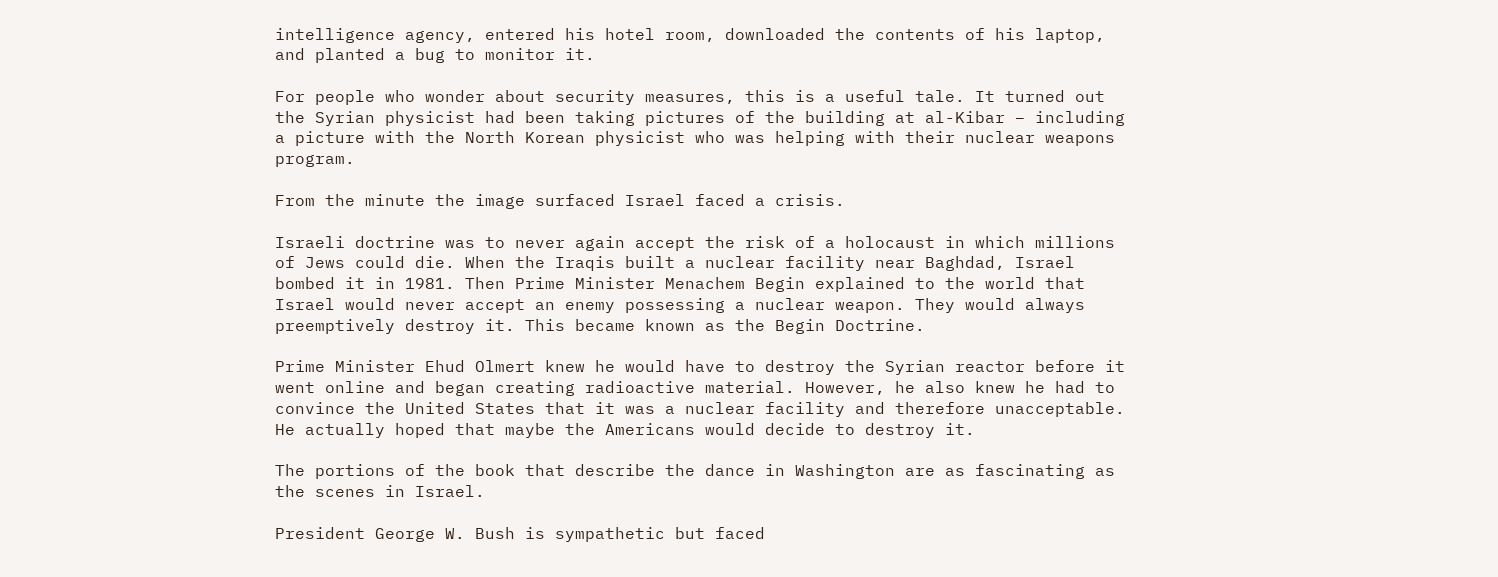intelligence agency, entered his hotel room, downloaded the contents of his laptop, and planted a bug to monitor it.

For people who wonder about security measures, this is a useful tale. It turned out the Syrian physicist had been taking pictures of the building at al-Kibar – including a picture with the North Korean physicist who was helping with their nuclear weapons program.

From the minute the image surfaced Israel faced a crisis.

Israeli doctrine was to never again accept the risk of a holocaust in which millions of Jews could die. When the Iraqis built a nuclear facility near Baghdad, Israel bombed it in 1981. Then Prime Minister Menachem Begin explained to the world that Israel would never accept an enemy possessing a nuclear weapon. They would always preemptively destroy it. This became known as the Begin Doctrine.

Prime Minister Ehud Olmert knew he would have to destroy the Syrian reactor before it went online and began creating radioactive material. However, he also knew he had to convince the United States that it was a nuclear facility and therefore unacceptable. He actually hoped that maybe the Americans would decide to destroy it.

The portions of the book that describe the dance in Washington are as fascinating as the scenes in Israel.

President George W. Bush is sympathetic but faced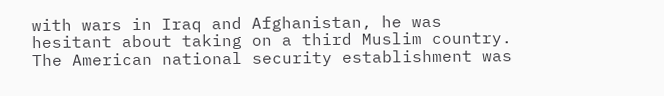with wars in Iraq and Afghanistan, he was hesitant about taking on a third Muslim country. The American national security establishment was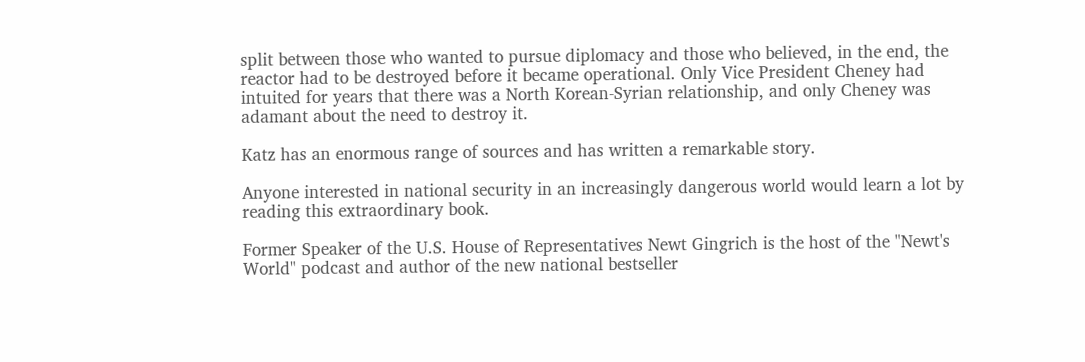split between those who wanted to pursue diplomacy and those who believed, in the end, the reactor had to be destroyed before it became operational. Only Vice President Cheney had intuited for years that there was a North Korean-Syrian relationship, and only Cheney was adamant about the need to destroy it.

Katz has an enormous range of sources and has written a remarkable story.

Anyone interested in national security in an increasingly dangerous world would learn a lot by reading this extraordinary book.

Former Speaker of the U.S. House of Representatives Newt Gingrich is the host of the "Newt's World" podcast and author of the new national bestseller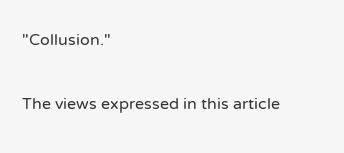"Collusion."

The views expressed in this article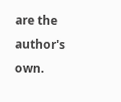are the author's own.